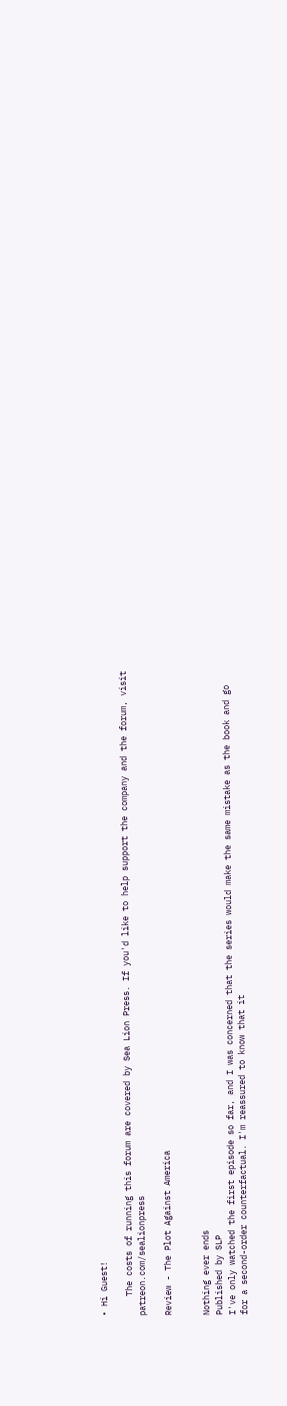• Hi Guest!

    The costs of running this forum are covered by Sea Lion Press. If you'd like to help support the company and the forum, visit patreon.com/sealionpress

Review - The Plot Against America


Nothing ever ends
Published by SLP
I've only watched the first episode so far, and I was concerned that the series would make the same mistake as the book and go for a second-order counterfactual. I'm reassured to know that it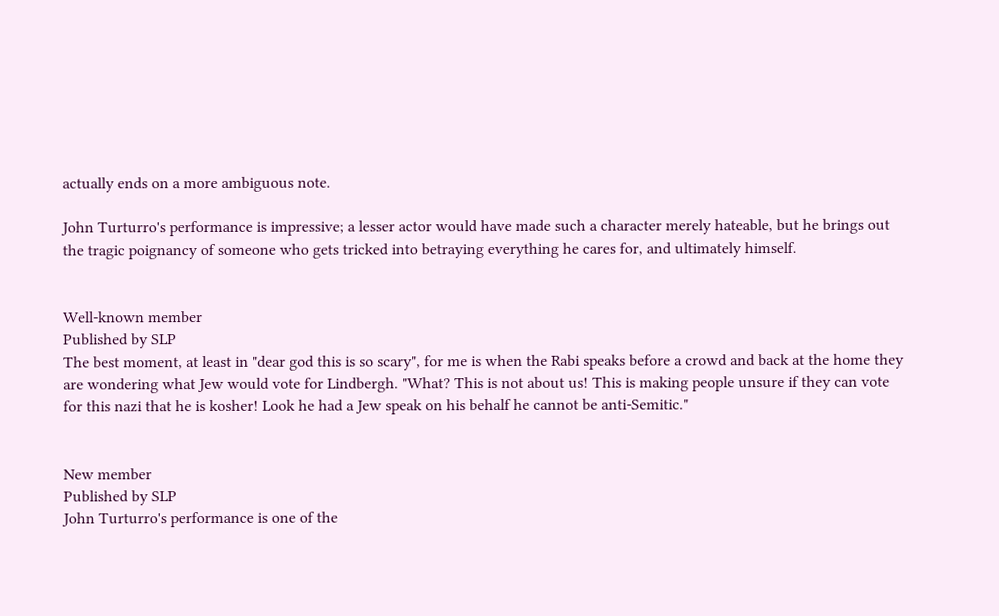actually ends on a more ambiguous note.

John Turturro's performance is impressive; a lesser actor would have made such a character merely hateable, but he brings out the tragic poignancy of someone who gets tricked into betraying everything he cares for, and ultimately himself.


Well-known member
Published by SLP
The best moment, at least in "dear god this is so scary", for me is when the Rabi speaks before a crowd and back at the home they are wondering what Jew would vote for Lindbergh. "What? This is not about us! This is making people unsure if they can vote for this nazi that he is kosher! Look he had a Jew speak on his behalf he cannot be anti-Semitic."


New member
Published by SLP
John Turturro's performance is one of the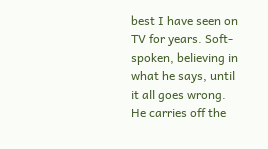best I have seen on TV for years. Soft-spoken, believing in what he says, until it all goes wrong. He carries off the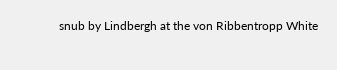snub by Lindbergh at the von Ribbentropp White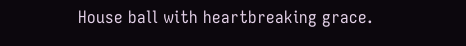House ball with heartbreaking grace.